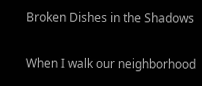Broken Dishes in the Shadows

When I walk our neighborhood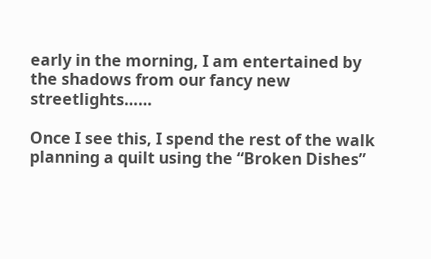early in the morning, I am entertained by the shadows from our fancy new streetlights……

Once I see this, I spend the rest of the walk planning a quilt using the “Broken Dishes”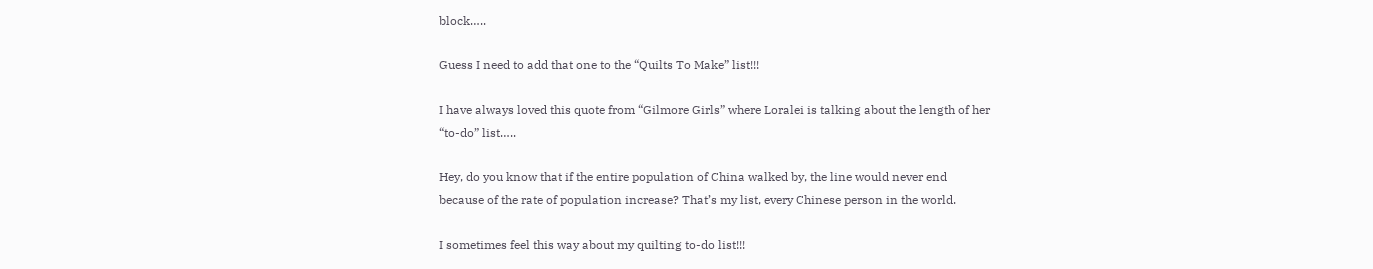block…..

Guess I need to add that one to the “Quilts To Make” list!!!

I have always loved this quote from “Gilmore Girls” where Loralei is talking about the length of her “to-do” list…..

Hey, do you know that if the entire population of China walked by, the line would never end because of the rate of population increase? That’s my list, every Chinese person in the world.

I sometimes feel this way about my quilting to-do list!!!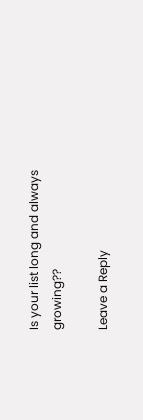Is your list long and always growing??

Leave a Reply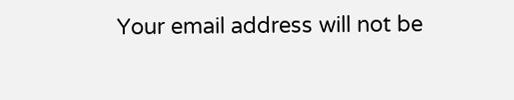Your email address will not be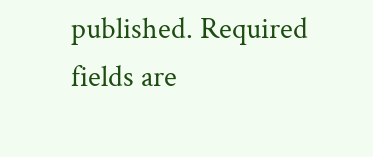published. Required fields are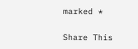marked *

Share This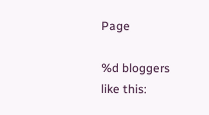Page

%d bloggers like this: